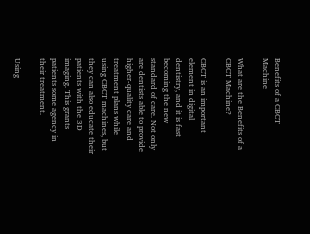Benefits of a CBCT Machine

What are the Benefits of a CBCT Machine?

CBCT is an important element in digital dentistry, and it is fast becoming the new standard of care. Not only are dentists able to provide higher-quality care and treatment plans while using CBCT machines, but they can also educate their patients with the 3D imaging. This grants patients some agency in their treatment.

Using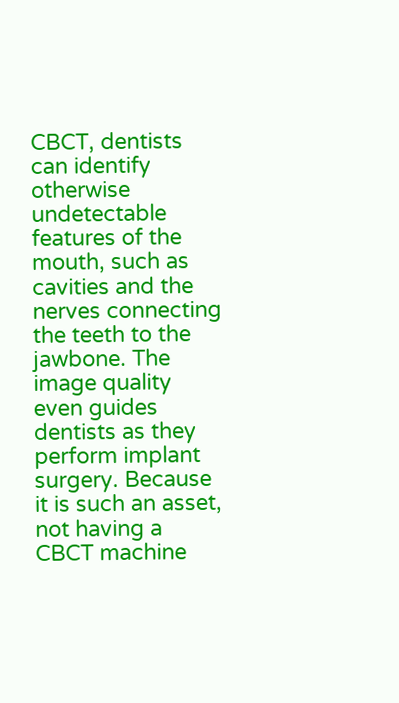CBCT, dentists can identify otherwise undetectable features of the mouth, such as cavities and the nerves connecting the teeth to the jawbone. The image quality even guides dentists as they perform implant surgery. Because it is such an asset, not having a CBCT machine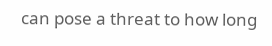can pose a threat to how long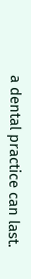a dental practice can last.